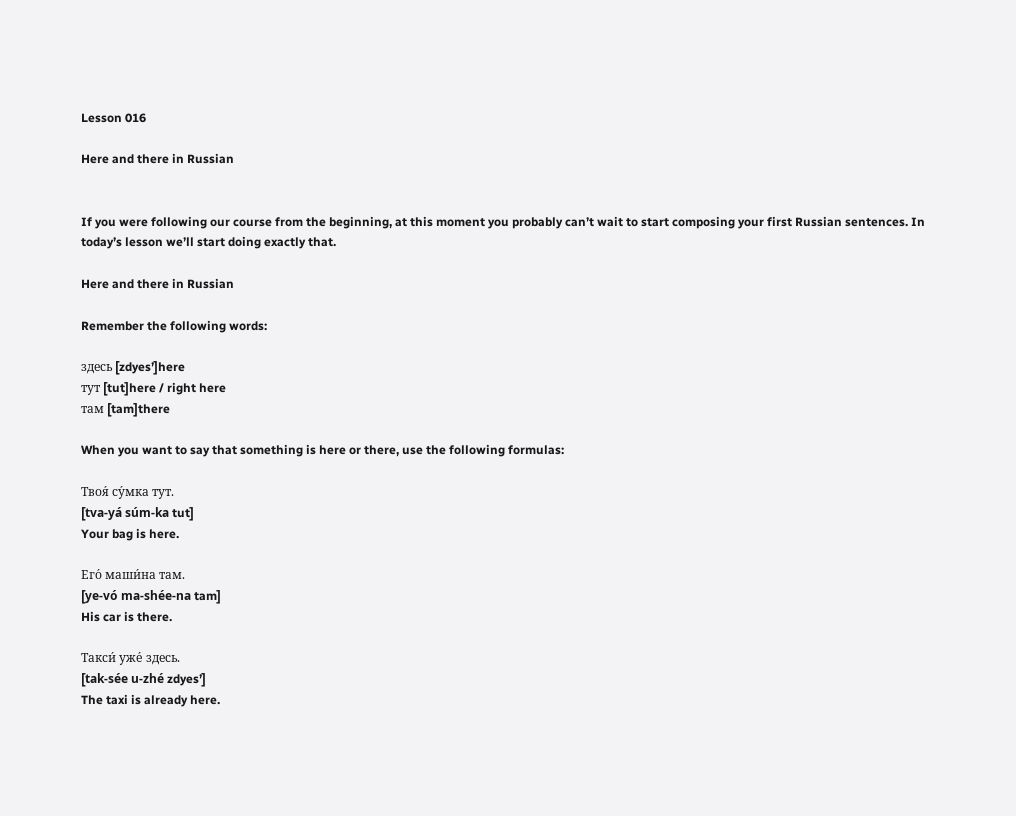Lesson 016

Here and there in Russian


If you were following our course from the beginning, at this moment you probably can’t wait to start composing your first Russian sentences. In today’s lesson we’ll start doing exactly that.

Here and there in Russian

Remember the following words:

здесь [zdyes’]here
тут [tut]here / right here
там [tam]there

When you want to say that something is here or there, use the following formulas:

Твоя́ су́мка тут.
[tva-yá súm-ka tut]
Your bag is here.

Его́ маши́на там.
[ye-vó ma-shée-na tam]
His car is there.

Такси́ уже́ здесь.
[tak-sée u-zhé zdyes’]
The taxi is already here.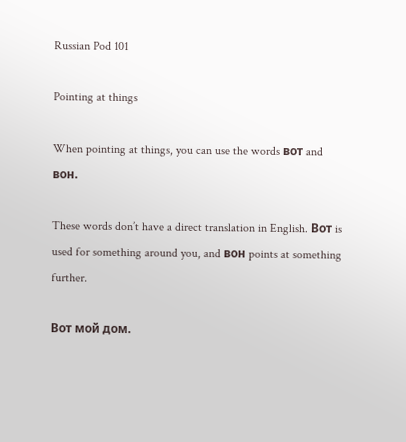Russian Pod 101

Pointing at things

When pointing at things, you can use the words вот and вон.

These words don’t have a direct translation in English. Вот is used for something around you, and вон points at something further.

Вот мой дом.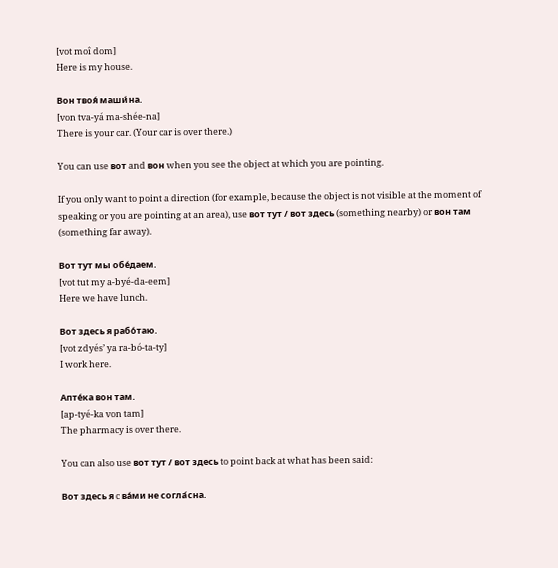[vot moî dom]
Here is my house.

Вон твоя́ маши́на.
[von tva-yá ma-shée-na]
There is your car. (Your car is over there.)

You can use вот and вон when you see the object at which you are pointing.

If you only want to point a direction (for example, because the object is not visible at the moment of speaking or you are pointing at an area), use вот тут / вот здесь (something nearby) or вон там (something far away).

Вот тут мы обе́даем.
[vot tut my a-byé-da-eem]
Here we have lunch.

Вот здесь я рабо́таю.
[vot zdyés’ ya ra-bó-ta-ty]
I work here.

Апте́ка вон там.
[ap-tyé-ka von tam]
The pharmacy is over there.

You can also use вот тут / вот здесь to point back at what has been said:

Вот здесь я c ва́ми не согла́сна.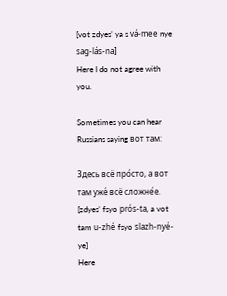[vot zdyes’ ya s vá-mee nye sag-lás-na]
Here I do not agree with you.

Sometimes you can hear Russians saying вот там:

Здесь всё про́сто, а вот там уже́ всё сложне́е.
[zdyes’ fsyo prós-ta, a vot tam u-zhé fsyo slazh-nyé-ye]
Here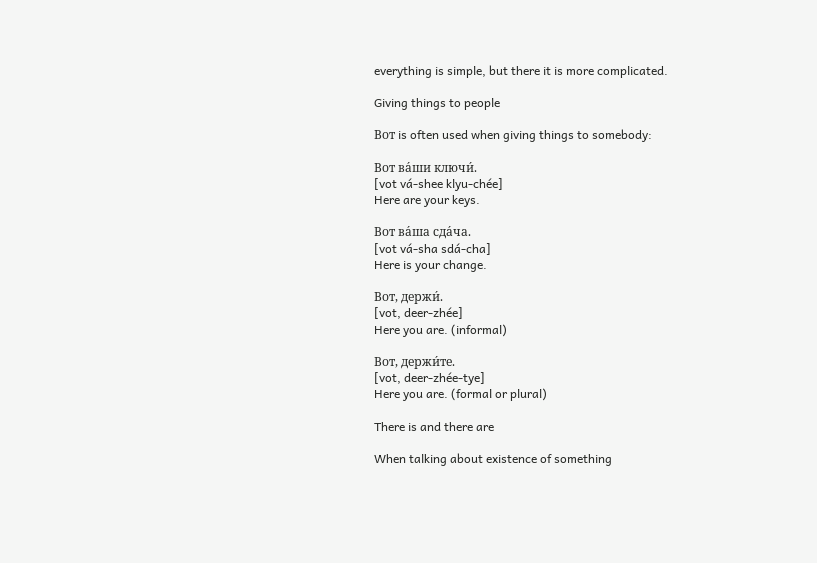everything is simple, but there it is more complicated.

Giving things to people

Вот is often used when giving things to somebody:

Вот ва́ши ключи́.
[vot vá-shee klyu-chée]
Here are your keys.

Вот ва́ша сда́ча.
[vot vá-sha sdá-cha]
Here is your change.

Вот, держи́.
[vot, deer-zhée]
Here you are. (informal)

Вот, держи́те.
[vot, deer-zhée-tye]
Here you are. (formal or plural)

There is and there are

When talking about existence of something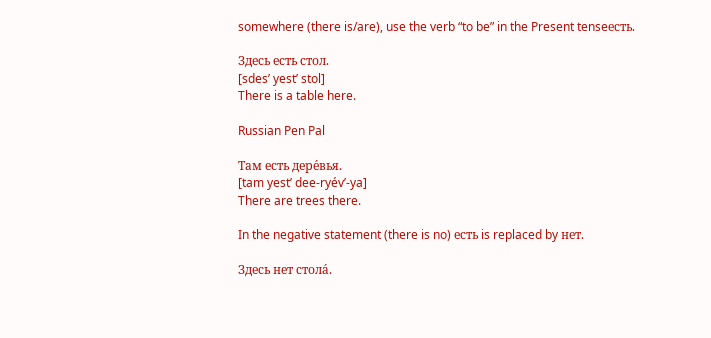somewhere (there is/are), use the verb “to be” in the Present tenseесть.

Здесь есть стол.
[sdes’ yest’ stol]
There is a table here.

Russian Pen Pal

Там есть дере́вья.
[tam yest’ dee-ryév’-ya]
There are trees there.

In the negative statement (there is no) есть is replaced by нет.

Здесь нет стола́.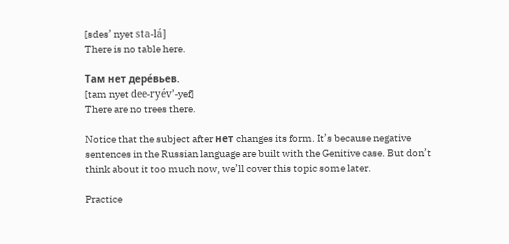[sdes’ nyet sta-lá]
There is no table here.

Там нет дере́вьев.
[tam nyet dee-ryév’-yef]
There are no trees there.

Notice that the subject after нет changes its form. It’s because negative sentences in the Russian language are built with the Genitive case. But don’t think about it too much now, we’ll cover this topic some later.

Practice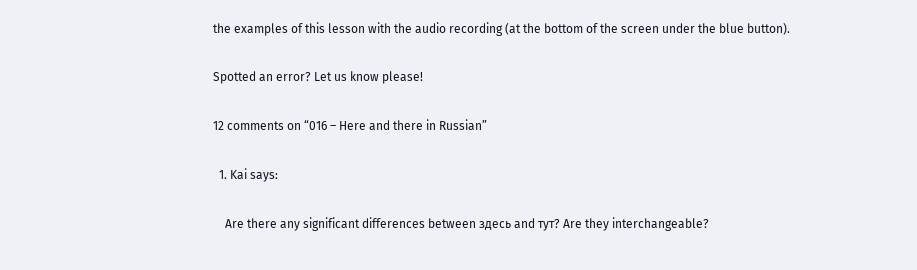the examples of this lesson with the audio recording (at the bottom of the screen under the blue button).

Spotted an error? Let us know please!

12 comments on “016 – Here and there in Russian”

  1. Kai says:

    Are there any significant differences between здесь and тут? Are they interchangeable?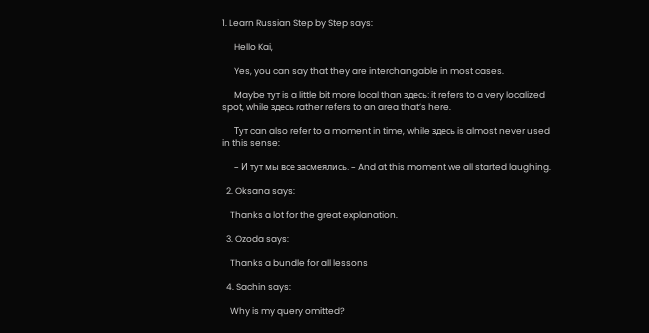1. Learn Russian Step by Step says:

      Hello Kai,

      Yes, you can say that they are interchangable in most cases.

      Maybe тут is a little bit more local than здесь: it refers to a very localized spot, while здесь rather refers to an area that’s here.

      Тут can also refer to a moment in time, while здесь is almost never used in this sense:

      – И тут мы все засмеялись. – And at this moment we all started laughing.

  2. Oksana says:

    Thanks a lot for the great explanation.

  3. Ozoda says:

    Thanks a bundle for all lessons

  4. Sachin says:

    Why is my query omitted?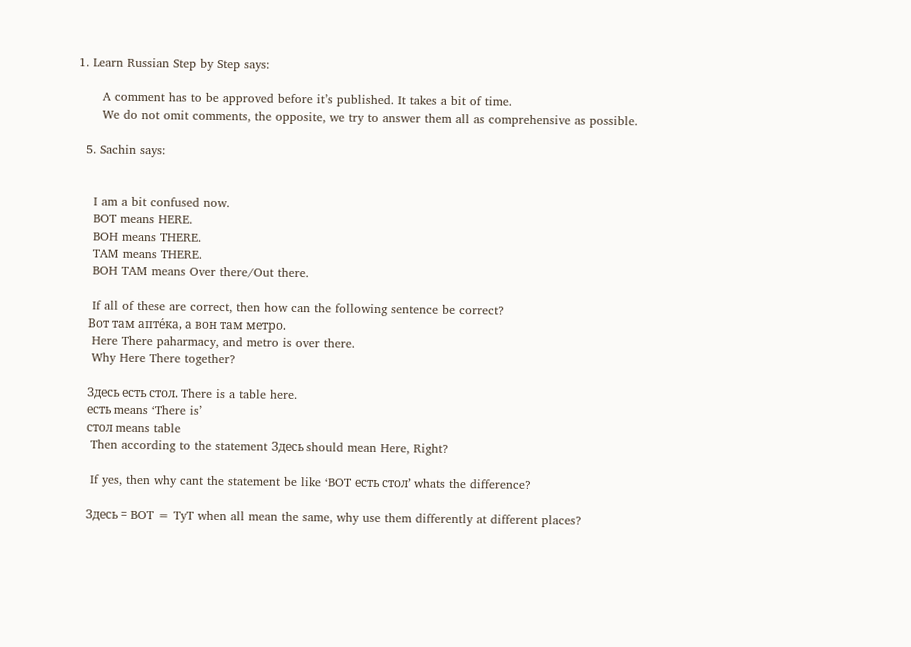1. Learn Russian Step by Step says:

      A comment has to be approved before it’s published. It takes a bit of time.
      We do not omit comments, the opposite, we try to answer them all as comprehensive as possible.

  5. Sachin says:


    I am a bit confused now.
    BOT means HERE.
    BOH means THERE.
    TAM means THERE.
    BOH TAM means Over there/Out there.

    If all of these are correct, then how can the following sentence be correct?
    Вот там апте́ка, а вон там метро.
    Here There paharmacy, and metro is over there.
    Why Here There together?

    Здесь есть стол. There is a table here.
    есть means ‘There is’
    стол means table
    Then according to the statement Здесь should mean Here, Right?

    If yes, then why cant the statement be like ‘BOT есть стол’ whats the difference?

    Здесь = BOT = TyT when all mean the same, why use them differently at different places?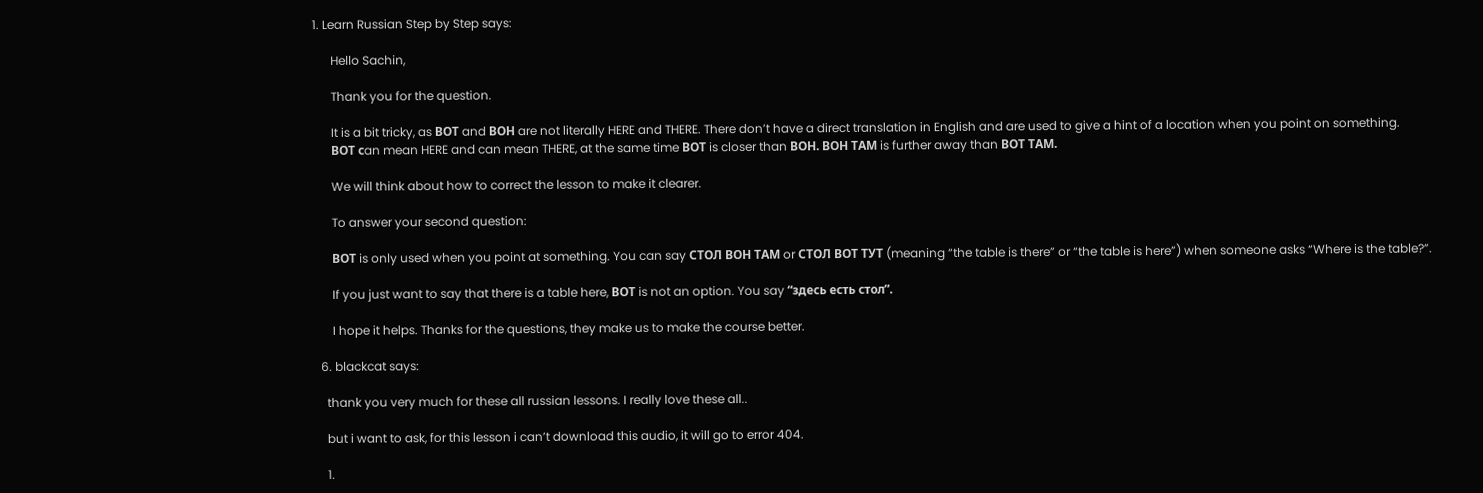1. Learn Russian Step by Step says:

      Hello Sachin,

      Thank you for the question.

      It is a bit tricky, as ВОТ and ВОН are not literally HERE and THERE. There don’t have a direct translation in English and are used to give a hint of a location when you point on something.
      ВОТ сan mean HERE and can mean THERE, at the same time ВОТ is closer than ВОН. ВОН ТАМ is further away than ВОТ ТАМ.

      We will think about how to correct the lesson to make it clearer.

      To answer your second question:

      ВОТ is only used when you point at something. You can say СТОЛ ВОН ТАМ or СТОЛ ВОТ ТУТ (meaning “the table is there” or “the table is here”) when someone asks “Where is the table?”.

      If you just want to say that there is a table here, ВОТ is not an option. You say “здесь есть стол”.

      I hope it helps. Thanks for the questions, they make us to make the course better.

  6. blackcat says:

    thank you very much for these all russian lessons. I really love these all..

    but i want to ask, for this lesson i can’t download this audio, it will go to error 404.

    1.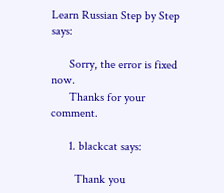Learn Russian Step by Step says:

      Sorry, the error is fixed now.
      Thanks for your comment.

      1. blackcat says:

        Thank you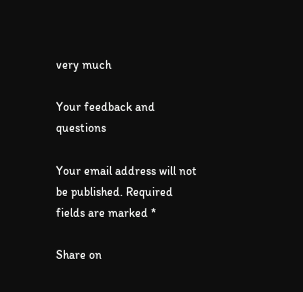very much

Your feedback and questions

Your email address will not be published. Required fields are marked *

Share on